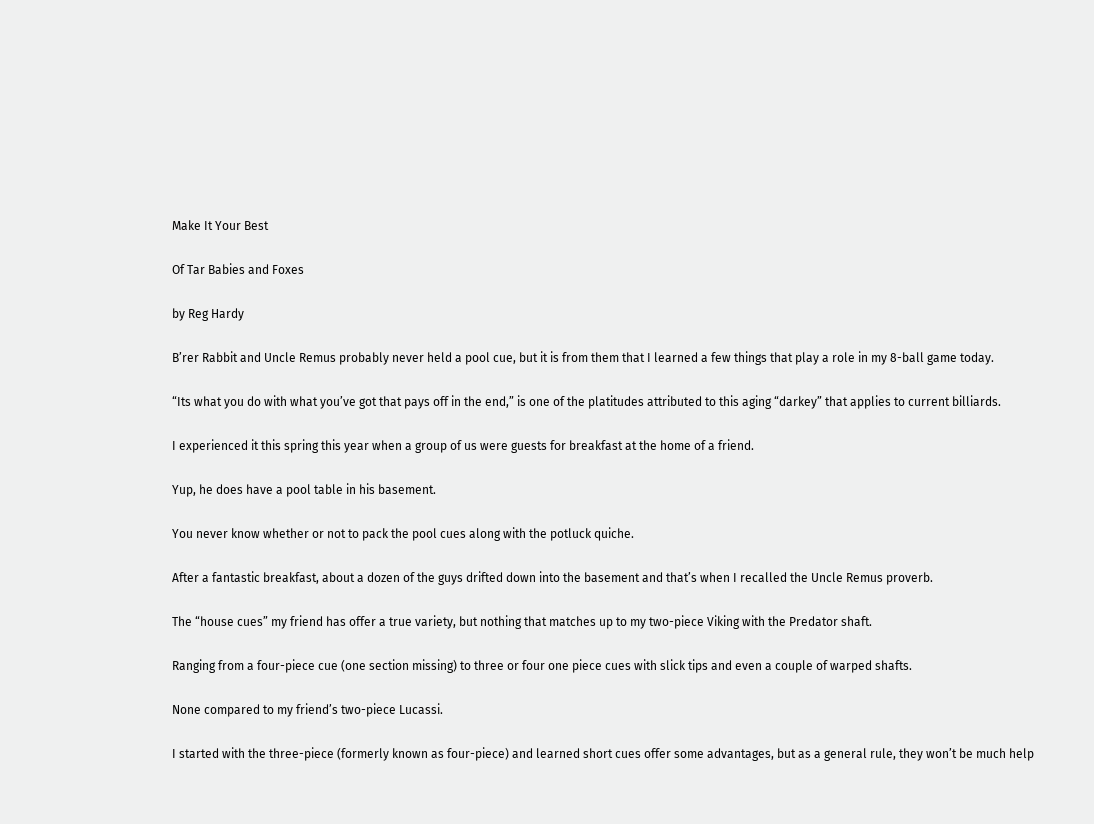Make It Your Best

Of Tar Babies and Foxes

by Reg Hardy

B’rer Rabbit and Uncle Remus probably never held a pool cue, but it is from them that I learned a few things that play a role in my 8-ball game today.

“Its what you do with what you’ve got that pays off in the end,” is one of the platitudes attributed to this aging “darkey” that applies to current billiards.

I experienced it this spring this year when a group of us were guests for breakfast at the home of a friend.

Yup, he does have a pool table in his basement.

You never know whether or not to pack the pool cues along with the potluck quiche.

After a fantastic breakfast, about a dozen of the guys drifted down into the basement and that’s when I recalled the Uncle Remus proverb.

The “house cues” my friend has offer a true variety, but nothing that matches up to my two-piece Viking with the Predator shaft.

Ranging from a four-piece cue (one section missing) to three or four one piece cues with slick tips and even a couple of warped shafts.

None compared to my friend’s two-piece Lucassi.

I started with the three-piece (formerly known as four-piece) and learned short cues offer some advantages, but as a general rule, they won’t be much help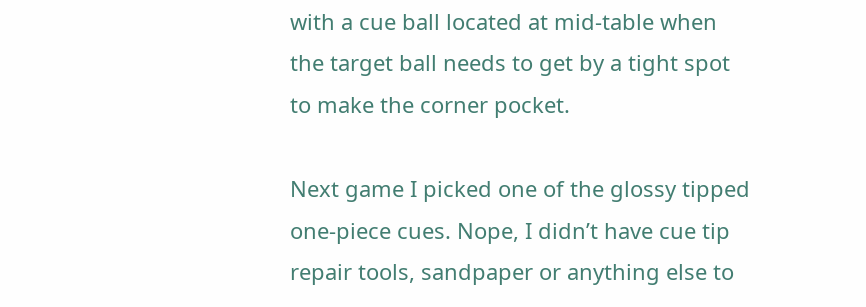with a cue ball located at mid-table when the target ball needs to get by a tight spot to make the corner pocket.

Next game I picked one of the glossy tipped one-piece cues. Nope, I didn’t have cue tip repair tools, sandpaper or anything else to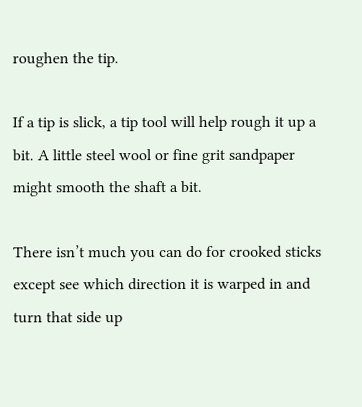roughen the tip.

If a tip is slick, a tip tool will help rough it up a bit. A little steel wool or fine grit sandpaper might smooth the shaft a bit.

There isn’t much you can do for crooked sticks except see which direction it is warped in and turn that side up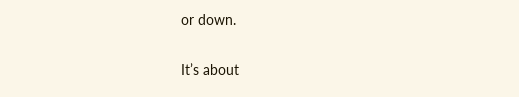or down.

It’s about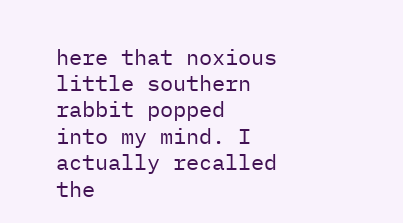here that noxious little southern rabbit popped into my mind. I actually recalled the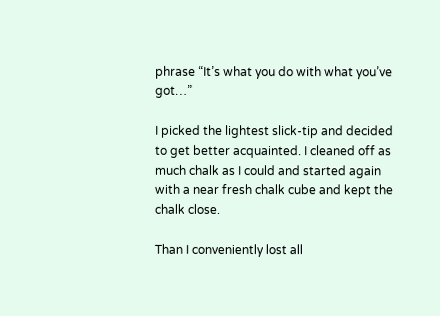phrase “It’s what you do with what you’ve got…”

I picked the lightest slick-tip and decided to get better acquainted. I cleaned off as much chalk as I could and started again with a near fresh chalk cube and kept the chalk close.

Than I conveniently lost all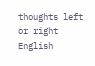thoughts left or right English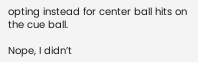opting instead for center ball hits on the cue ball.

Nope, I didn’t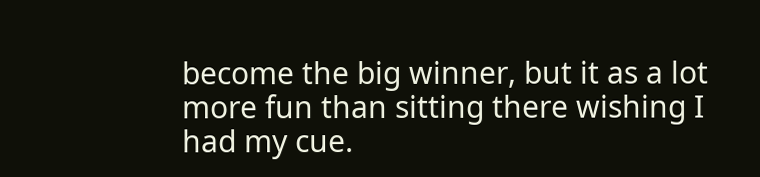become the big winner, but it as a lot more fun than sitting there wishing I had my cue.